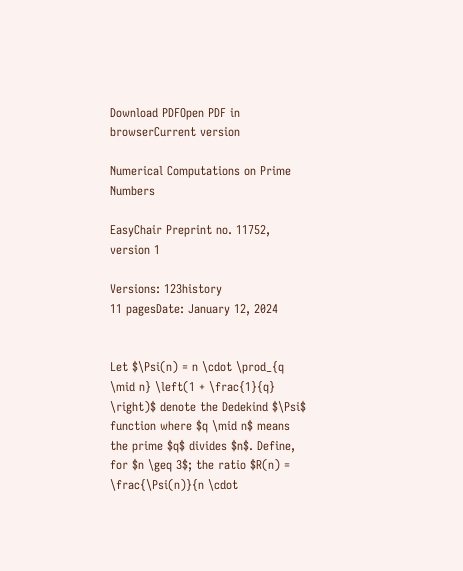Download PDFOpen PDF in browserCurrent version

Numerical Computations on Prime Numbers

EasyChair Preprint no. 11752, version 1

Versions: 123history
11 pagesDate: January 12, 2024


Let $\Psi(n) = n \cdot \prod_{q \mid n} \left(1 + \frac{1}{q} \right)$ denote the Dedekind $\Psi$ function where $q \mid n$ means the prime $q$ divides $n$. Define, for $n \geq 3$; the ratio $R(n) = \frac{\Psi(n)}{n \cdot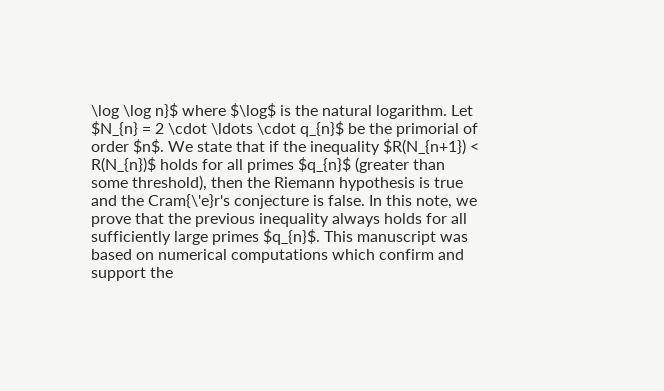\log \log n}$ where $\log$ is the natural logarithm. Let $N_{n} = 2 \cdot \ldots \cdot q_{n}$ be the primorial of order $n$. We state that if the inequality $R(N_{n+1}) < R(N_{n})$ holds for all primes $q_{n}$ (greater than some threshold), then the Riemann hypothesis is true and the Cram{\'e}r's conjecture is false. In this note, we prove that the previous inequality always holds for all sufficiently large primes $q_{n}$. This manuscript was based on numerical computations which confirm and support the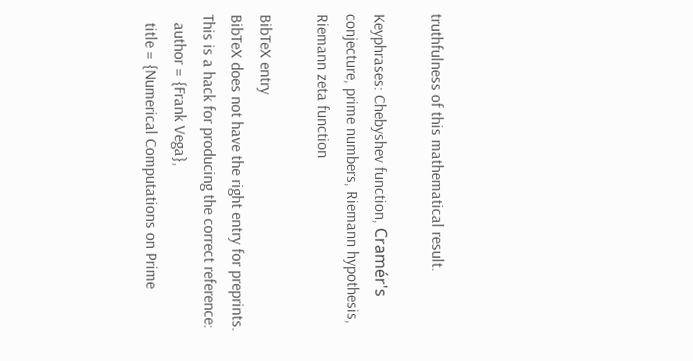truthfulness of this mathematical result.

Keyphrases: Chebyshev function, Cramér's conjecture, prime numbers, Riemann hypothesis, Riemann zeta function

BibTeX entry
BibTeX does not have the right entry for preprints. This is a hack for producing the correct reference:
  author = {Frank Vega},
  title = {Numerical Computations on Prime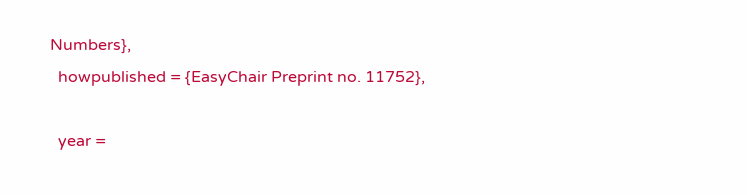Numbers},
  howpublished = {EasyChair Preprint no. 11752},

  year =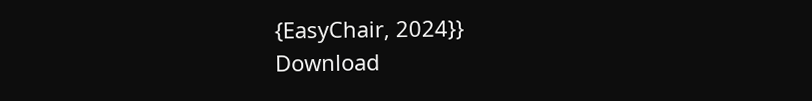{EasyChair, 2024}}
Download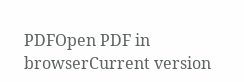PDFOpen PDF in browserCurrent version